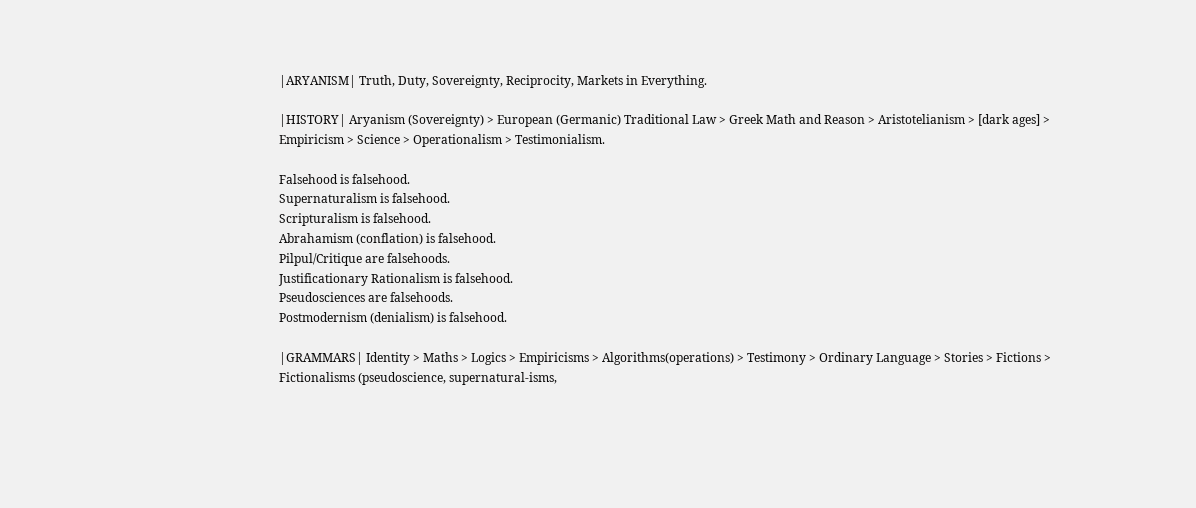|ARYANISM| Truth, Duty, Sovereignty, Reciprocity, Markets in Everything.

|HISTORY| Aryanism (Sovereignty) > European (Germanic) Traditional Law > Greek Math and Reason > Aristotelianism > [dark ages] > Empiricism > Science > Operationalism > Testimonialism.

Falsehood is falsehood.
Supernaturalism is falsehood.
Scripturalism is falsehood.
Abrahamism (conflation) is falsehood.
Pilpul/Critique are falsehoods.
Justificationary Rationalism is falsehood.
Pseudosciences are falsehoods.
Postmodernism (denialism) is falsehood.

|GRAMMARS| Identity > Maths > Logics > Empiricisms > Algorithms(operations) > Testimony > Ordinary Language > Stories > Fictions > Fictionalisms (pseudoscience, supernatural-isms,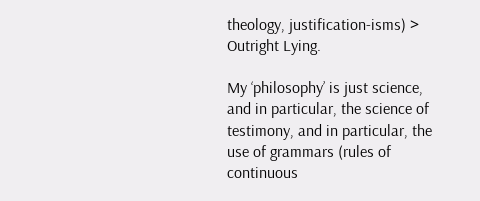theology, justification-isms) > Outright Lying.

My ‘philosophy’ is just science, and in particular, the science of testimony, and in particular, the use of grammars (rules of continuous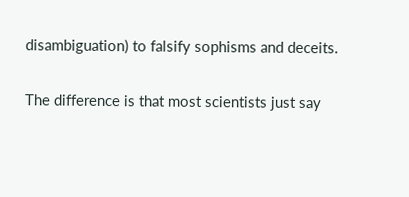disambiguation) to falsify sophisms and deceits.

The difference is that most scientists just say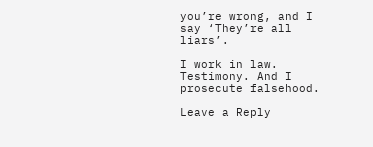you’re wrong, and I say ‘They’re all liars’.

I work in law. Testimony. And I prosecute falsehood.

Leave a Reply